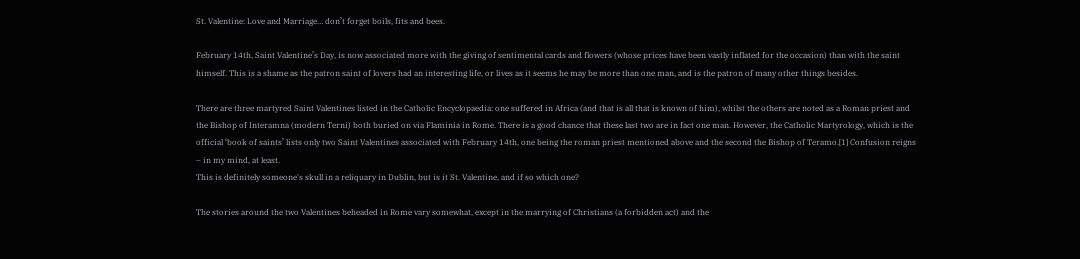St. Valentine: Love and Marriage… don’t forget boils, fits and bees.

February 14th, Saint Valentine’s Day, is now associated more with the giving of sentimental cards and flowers (whose prices have been vastly inflated for the occasion) than with the saint himself. This is a shame as the patron saint of lovers had an interesting life, or lives as it seems he may be more than one man, and is the patron of many other things besides.

There are three martyred Saint Valentines listed in the Catholic Encyclopaedia: one suffered in Africa (and that is all that is known of him), whilst the others are noted as a Roman priest and the Bishop of Interamna (modern Terni) both buried on via Flaminia in Rome. There is a good chance that these last two are in fact one man. However, the Catholic Martyrology, which is the official ‘book of saints’ lists only two Saint Valentines associated with February 14th, one being the roman priest mentioned above and the second the Bishop of Teramo.[1] Confusion reigns – in my mind, at least.
This is definitely someone's skull in a reliquary in Dublin, but is it St. Valentine, and if so which one?

The stories around the two Valentines beheaded in Rome vary somewhat, except in the marrying of Christians (a forbidden act) and the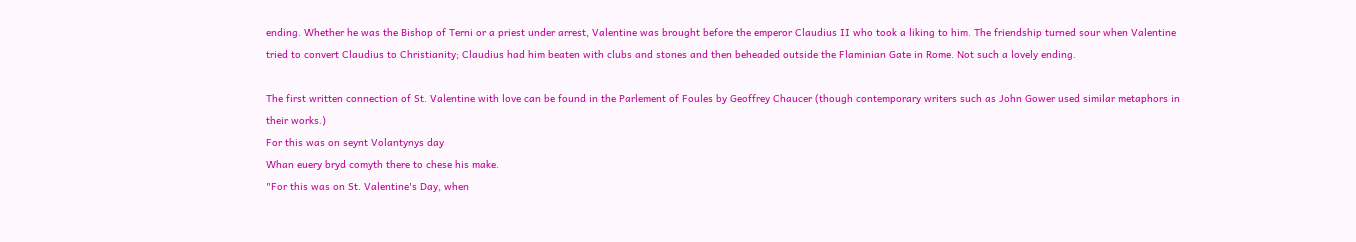ending. Whether he was the Bishop of Terni or a priest under arrest, Valentine was brought before the emperor Claudius II who took a liking to him. The friendship turned sour when Valentine tried to convert Claudius to Christianity; Claudius had him beaten with clubs and stones and then beheaded outside the Flaminian Gate in Rome. Not such a lovely ending.

The first written connection of St. Valentine with love can be found in the Parlement of Foules by Geoffrey Chaucer (though contemporary writers such as John Gower used similar metaphors in their works.)
For this was on seynt Volantynys day
Whan euery bryd comyth there to chese his make.
"For this was on St. Valentine's Day, when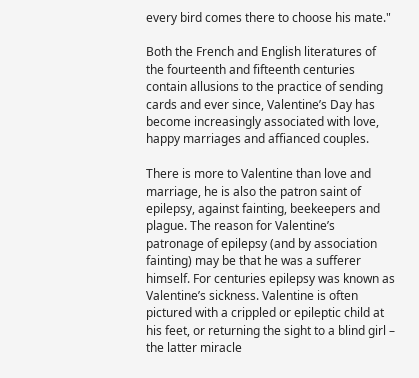every bird comes there to choose his mate."

Both the French and English literatures of the fourteenth and fifteenth centuries contain allusions to the practice of sending cards and ever since, Valentine’s Day has become increasingly associated with love, happy marriages and affianced couples.

There is more to Valentine than love and marriage, he is also the patron saint of epilepsy, against fainting, beekeepers and plague. The reason for Valentine’s patronage of epilepsy (and by association fainting) may be that he was a sufferer himself. For centuries epilepsy was known as Valentine’s sickness. Valentine is often pictured with a crippled or epileptic child at his feet, or returning the sight to a blind girl – the latter miracle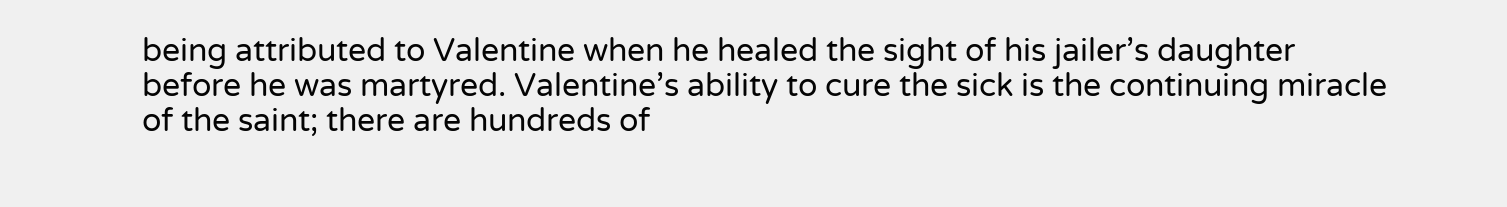being attributed to Valentine when he healed the sight of his jailer’s daughter before he was martyred. Valentine’s ability to cure the sick is the continuing miracle of the saint; there are hundreds of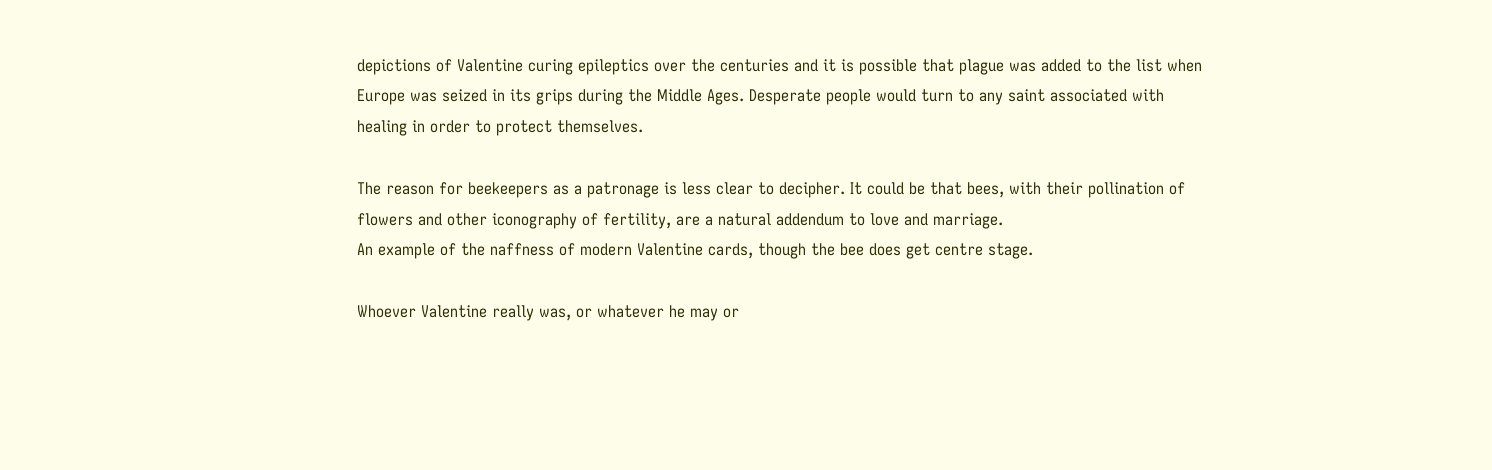depictions of Valentine curing epileptics over the centuries and it is possible that plague was added to the list when Europe was seized in its grips during the Middle Ages. Desperate people would turn to any saint associated with healing in order to protect themselves.

The reason for beekeepers as a patronage is less clear to decipher. It could be that bees, with their pollination of flowers and other iconography of fertility, are a natural addendum to love and marriage.
An example of the naffness of modern Valentine cards, though the bee does get centre stage.

Whoever Valentine really was, or whatever he may or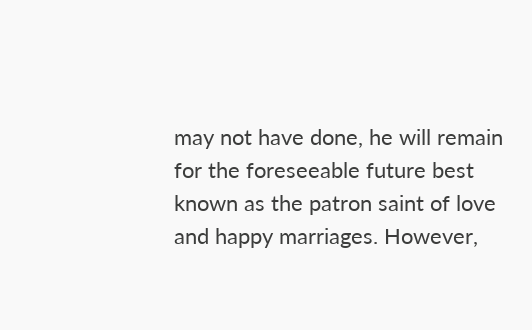may not have done, he will remain for the foreseeable future best known as the patron saint of love and happy marriages. However,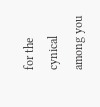for the cynical among you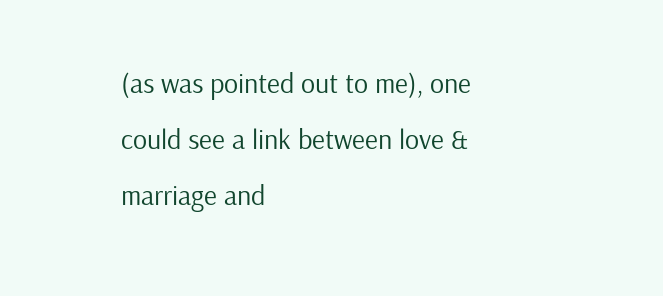(as was pointed out to me), one could see a link between love & marriage and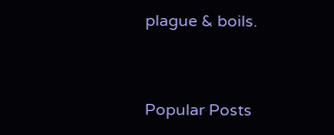plague & boils.



Popular Posts